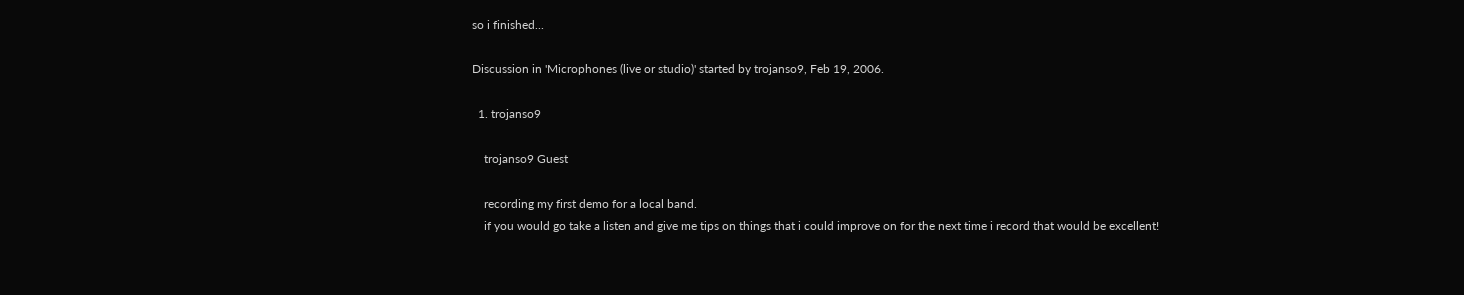so i finished...

Discussion in 'Microphones (live or studio)' started by trojanso9, Feb 19, 2006.

  1. trojanso9

    trojanso9 Guest

    recording my first demo for a local band.
    if you would go take a listen and give me tips on things that i could improve on for the next time i record that would be excellent!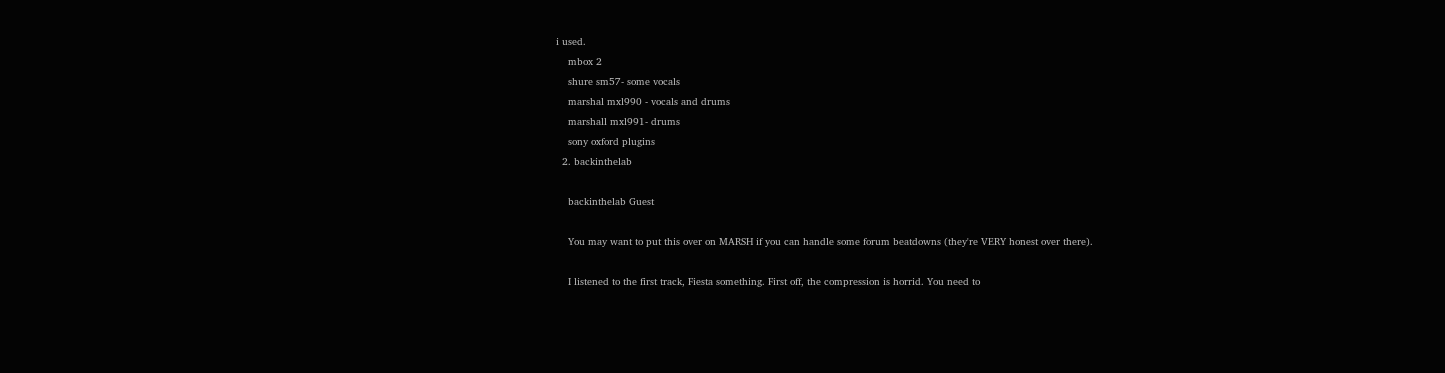i used.
    mbox 2
    shure sm57- some vocals
    marshal mxl990 - vocals and drums
    marshall mxl991- drums
    sony oxford plugins
  2. backinthelab

    backinthelab Guest

    You may want to put this over on MARSH if you can handle some forum beatdowns (they're VERY honest over there).

    I listened to the first track, Fiesta something. First off, the compression is horrid. You need to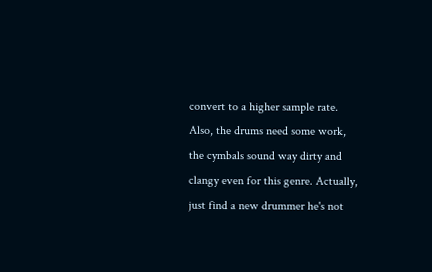convert to a higher sample rate. Also, the drums need some work, the cymbals sound way dirty and clangy even for this genre. Actually, just find a new drummer he's not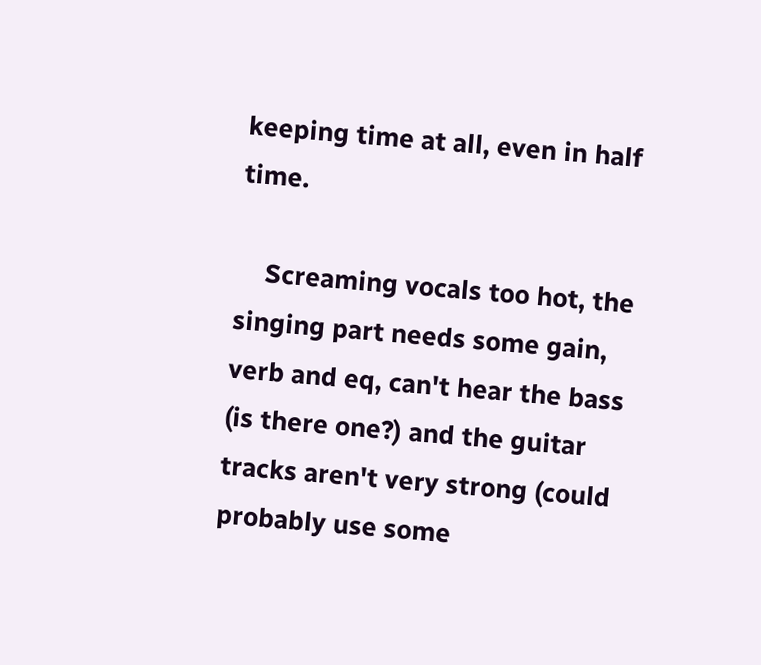keeping time at all, even in half time.

    Screaming vocals too hot, the singing part needs some gain, verb and eq, can't hear the bass (is there one?) and the guitar tracks aren't very strong (could probably use some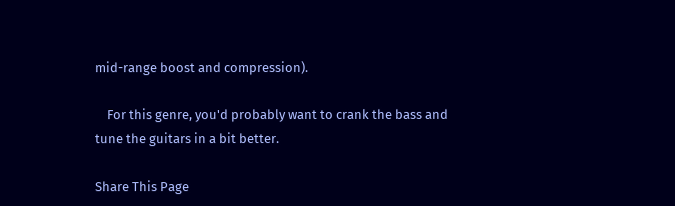mid-range boost and compression).

    For this genre, you'd probably want to crank the bass and tune the guitars in a bit better.

Share This Page